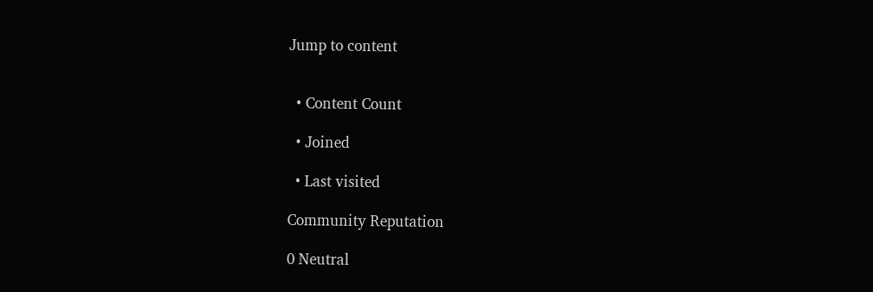Jump to content


  • Content Count

  • Joined

  • Last visited

Community Reputation

0 Neutral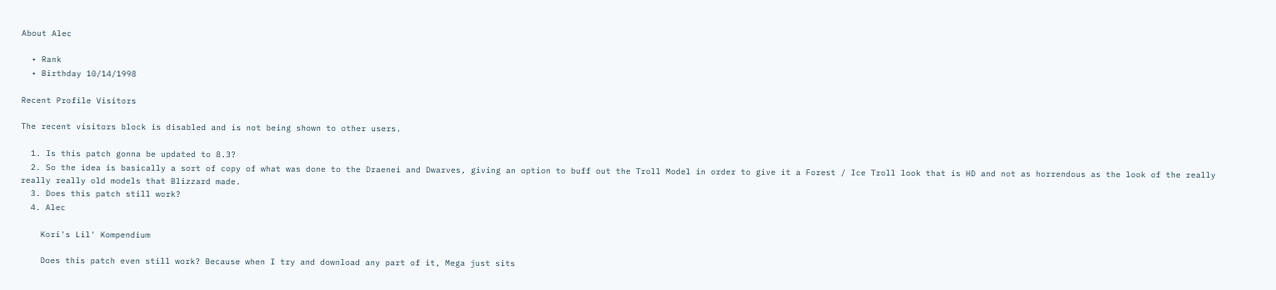About Alec

  • Rank
  • Birthday 10/14/1998

Recent Profile Visitors

The recent visitors block is disabled and is not being shown to other users.

  1. Is this patch gonna be updated to 8.3?
  2. So the idea is basically a sort of copy of what was done to the Draenei and Dwarves, giving an option to buff out the Troll Model in order to give it a Forest / Ice Troll look that is HD and not as horrendous as the look of the really really really old models that Blizzard made.
  3. Does this patch still work?
  4. Alec

    Kori's Lil' Kompendium

    Does this patch even still work? Because when I try and download any part of it, Mega just sits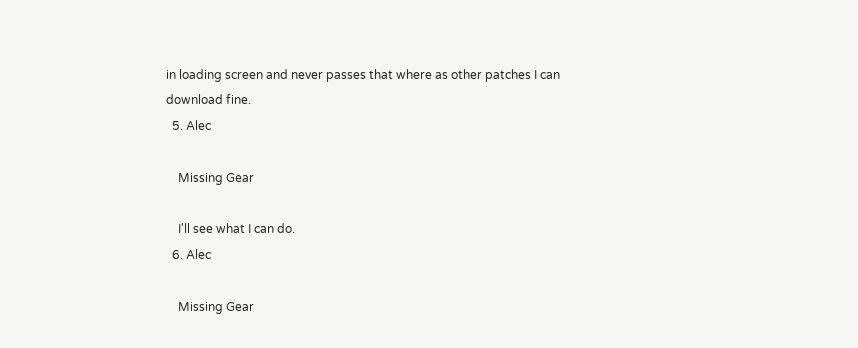in loading screen and never passes that where as other patches I can download fine.
  5. Alec

    Missing Gear

    I'll see what I can do.
  6. Alec

    Missing Gear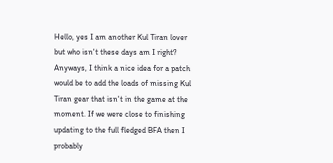Hello, yes I am another Kul Tiran lover but who isn't these days am I right? Anyways, I think a nice idea for a patch would be to add the loads of missing Kul Tiran gear that isn't in the game at the moment. If we were close to finishing updating to the full fledged BFA then I probably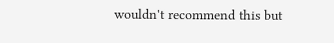wouldn't recommend this but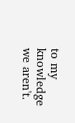to my knowledge we aren't.